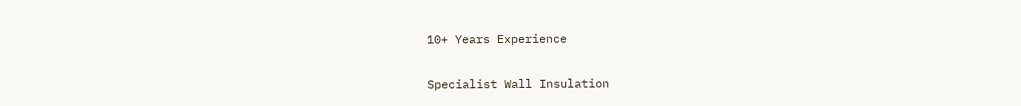10+ Years Experience

Specialist Wall Insulation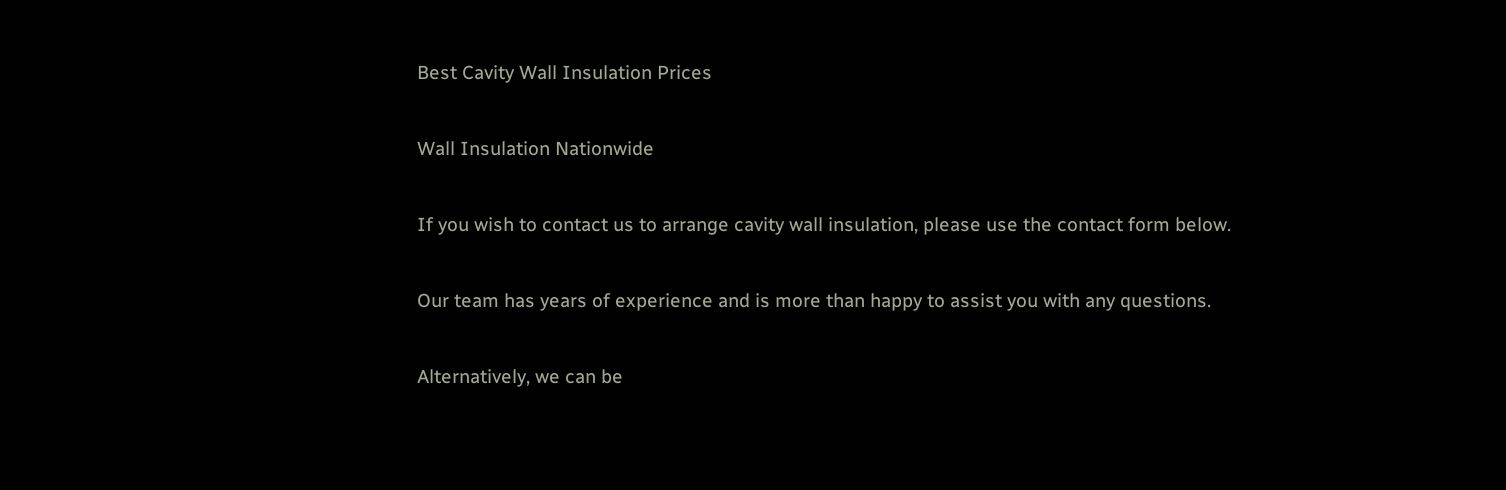Best Cavity Wall Insulation Prices

Wall Insulation Nationwide

If you wish to contact us to arrange cavity wall insulation, please use the contact form below.

Our team has years of experience and is more than happy to assist you with any questions.

Alternatively, we can be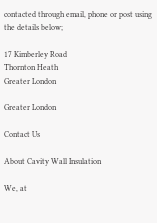contacted through email, phone or post using the details below;

17 Kimberley Road
Thornton Heath
Greater London

Greater London

Contact Us

About Cavity Wall Insulation

We, at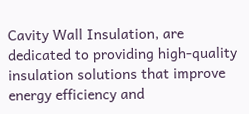Cavity Wall Insulation, are dedicated to providing high-quality insulation solutions that improve energy efficiency and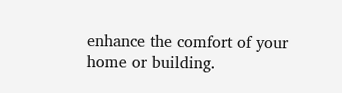enhance the comfort of your home or building.